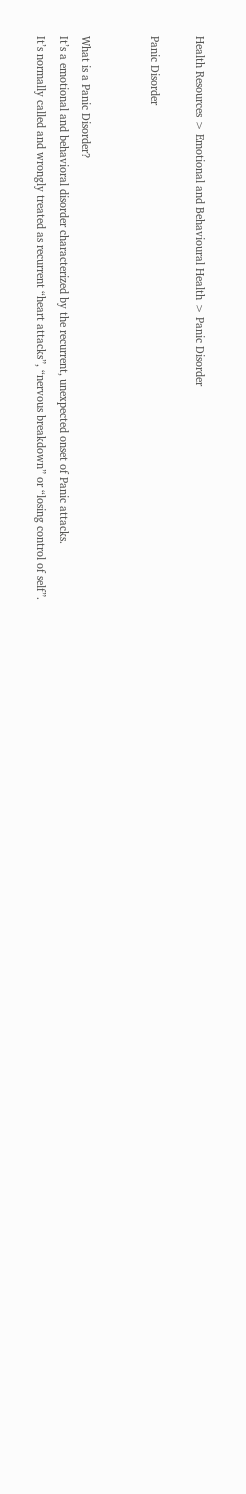Health Resources > Emotional and Behavioural Health > Panic Disorder

Panic Disorder


What is a Panic Disorder?
It’s a emotional and behavioral disorder characterized by the recurrent, unexpected onset of Panic attacks.
It’s normally called and wrongly treated as recurrent “heart attacks”, “nervous breakdown” or “losing control of self”.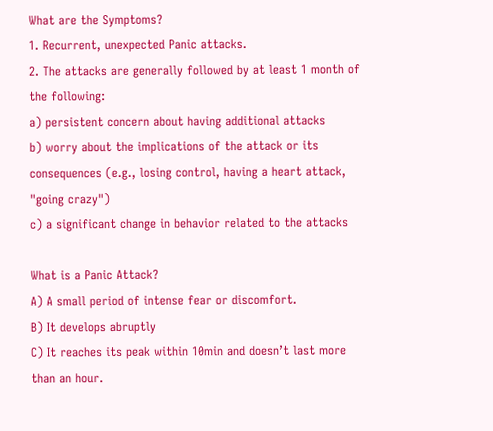What are the Symptoms?
1. Recurrent, unexpected Panic attacks.
2. The attacks are generally followed by at least 1 month of the following:
a) persistent concern about having additional attacks
b) worry about the implications of the attack or its consequences (e.g., losing control, having a heart attack, "going crazy")
c) a significant change in behavior related to the attacks

What is a Panic Attack?
A) A small period of intense fear or discomfort.
B) It develops abruptly
C) It reaches its peak within 10min and doesn’t last more than an hour.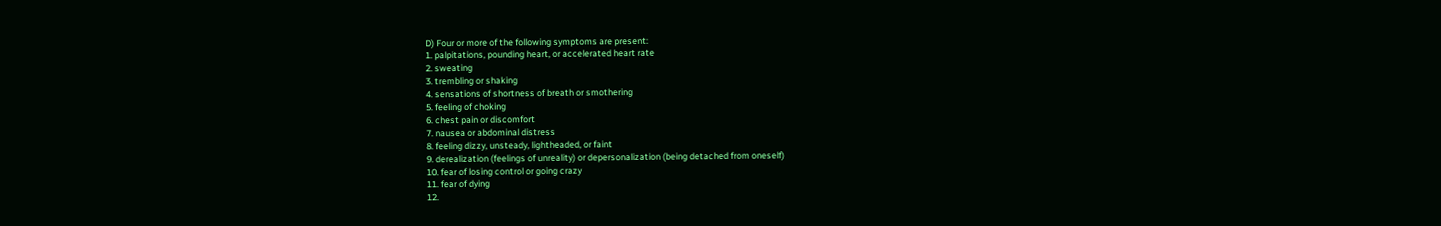D) Four or more of the following symptoms are present:
1. palpitations, pounding heart, or accelerated heart rate
2. sweating
3. trembling or shaking
4. sensations of shortness of breath or smothering
5. feeling of choking
6. chest pain or discomfort
7. nausea or abdominal distress
8. feeling dizzy, unsteady, lightheaded, or faint
9. derealization (feelings of unreality) or depersonalization (being detached from oneself)
10. fear of losing control or going crazy
11. fear of dying
12.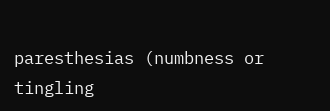paresthesias (numbness or tingling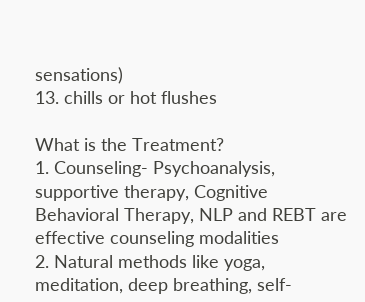sensations)
13. chills or hot flushes

What is the Treatment?
1. Counseling- Psychoanalysis, supportive therapy, Cognitive Behavioral Therapy, NLP and REBT are effective counseling modalities
2. Natural methods like yoga, meditation, deep breathing, self-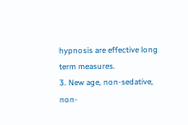hypnosis are effective long term measures.
3. New age, non-sedative, non-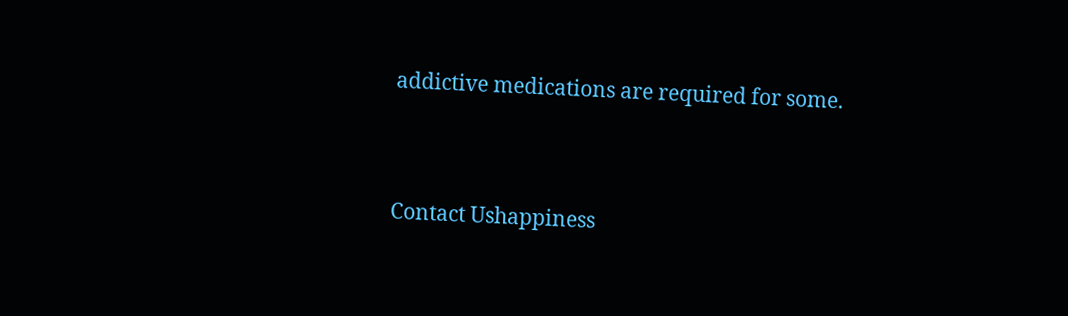addictive medications are required for some.




Contact Ushappiness